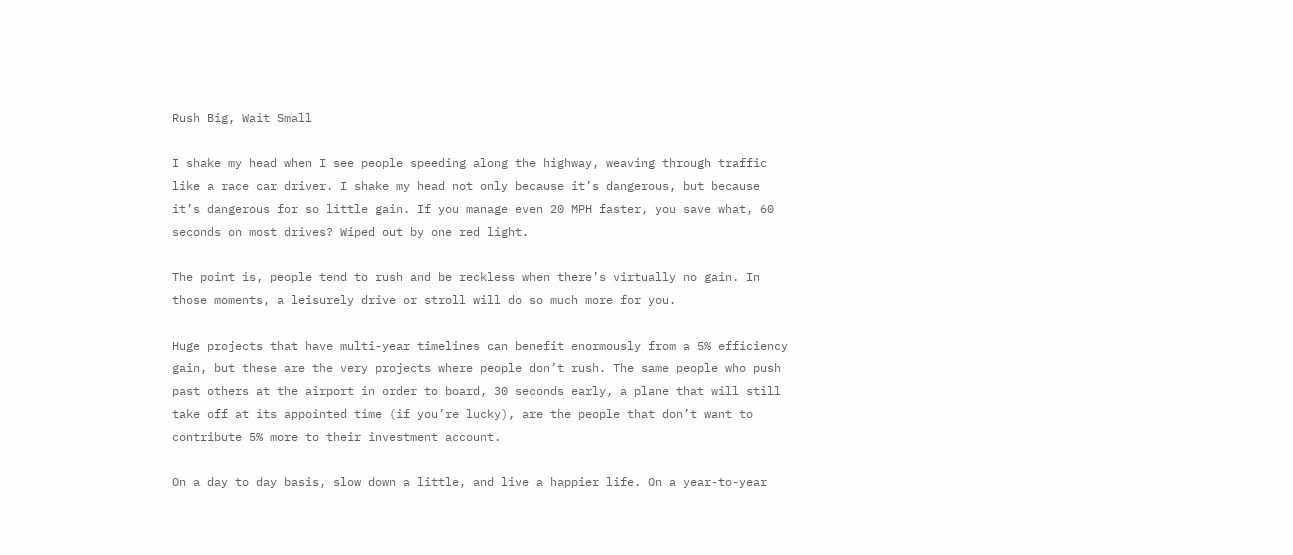Rush Big, Wait Small

I shake my head when I see people speeding along the highway, weaving through traffic like a race car driver. I shake my head not only because it’s dangerous, but because it’s dangerous for so little gain. If you manage even 20 MPH faster, you save what, 60 seconds on most drives? Wiped out by one red light.

The point is, people tend to rush and be reckless when there’s virtually no gain. In those moments, a leisurely drive or stroll will do so much more for you.

Huge projects that have multi-year timelines can benefit enormously from a 5% efficiency gain, but these are the very projects where people don’t rush. The same people who push past others at the airport in order to board, 30 seconds early, a plane that will still take off at its appointed time (if you’re lucky), are the people that don’t want to contribute 5% more to their investment account.

On a day to day basis, slow down a little, and live a happier life. On a year-to-year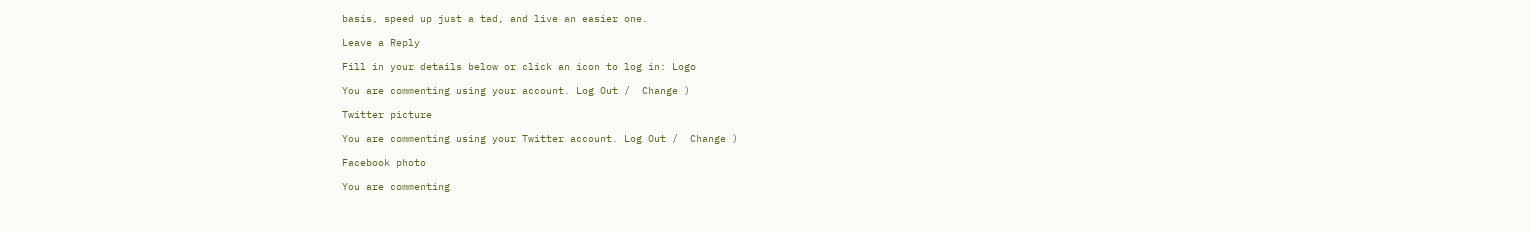basis, speed up just a tad, and live an easier one.

Leave a Reply

Fill in your details below or click an icon to log in: Logo

You are commenting using your account. Log Out /  Change )

Twitter picture

You are commenting using your Twitter account. Log Out /  Change )

Facebook photo

You are commenting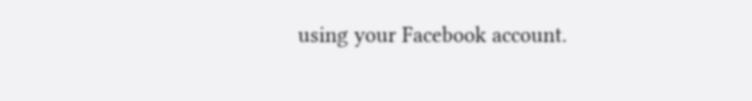using your Facebook account.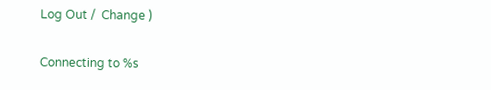Log Out /  Change )

Connecting to %s